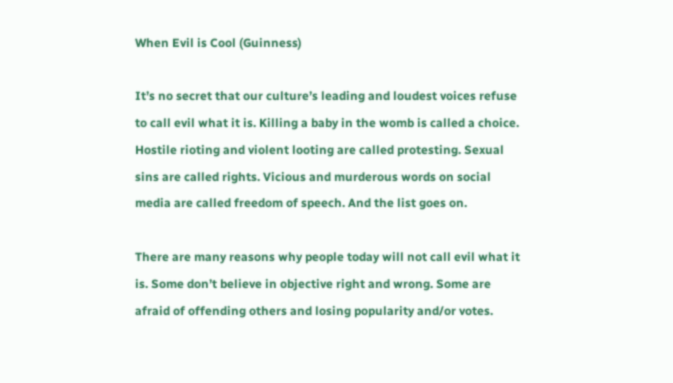When Evil is Cool (Guinness)

It’s no secret that our culture’s leading and loudest voices refuse to call evil what it is. Killing a baby in the womb is called a choice. Hostile rioting and violent looting are called protesting. Sexual sins are called rights. Vicious and murderous words on social media are called freedom of speech. And the list goes on.

There are many reasons why people today will not call evil what it is. Some don’t believe in objective right and wrong. Some are afraid of offending others and losing popularity and/or votes.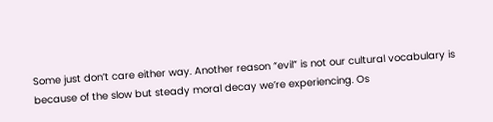Some just don’t care either way. Another reason “evil” is not our cultural vocabulary is because of the slow but steady moral decay we’re experiencing. Os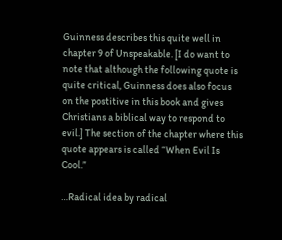Guinness describes this quite well in chapter 9 of Unspeakable. [I do want to note that although the following quote is quite critical, Guinness does also focus on the postitive in this book and gives Christians a biblical way to respond to evil.] The section of the chapter where this quote appears is called “When Evil Is Cool.”

…Radical idea by radical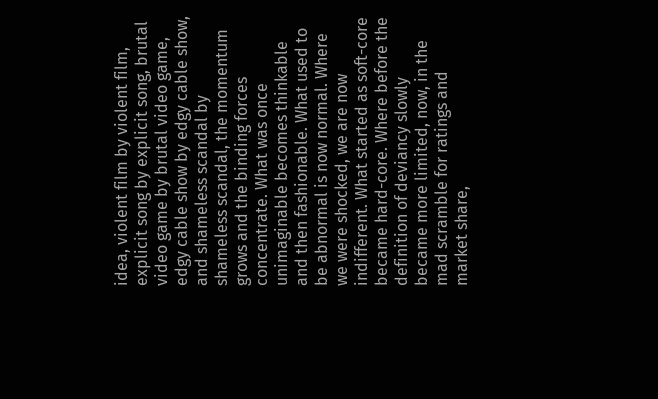idea, violent film by violent film, explicit song by explicit song, brutal video game by brutal video game, edgy cable show by edgy cable show, and shameless scandal by shameless scandal, the momentum grows and the binding forces concentrate. What was once unimaginable becomes thinkable and then fashionable. What used to be abnormal is now normal. Where we were shocked, we are now indifferent. What started as soft-core became hard-core. Where before the definition of deviancy slowly became more limited, now, in the mad scramble for ratings and market share,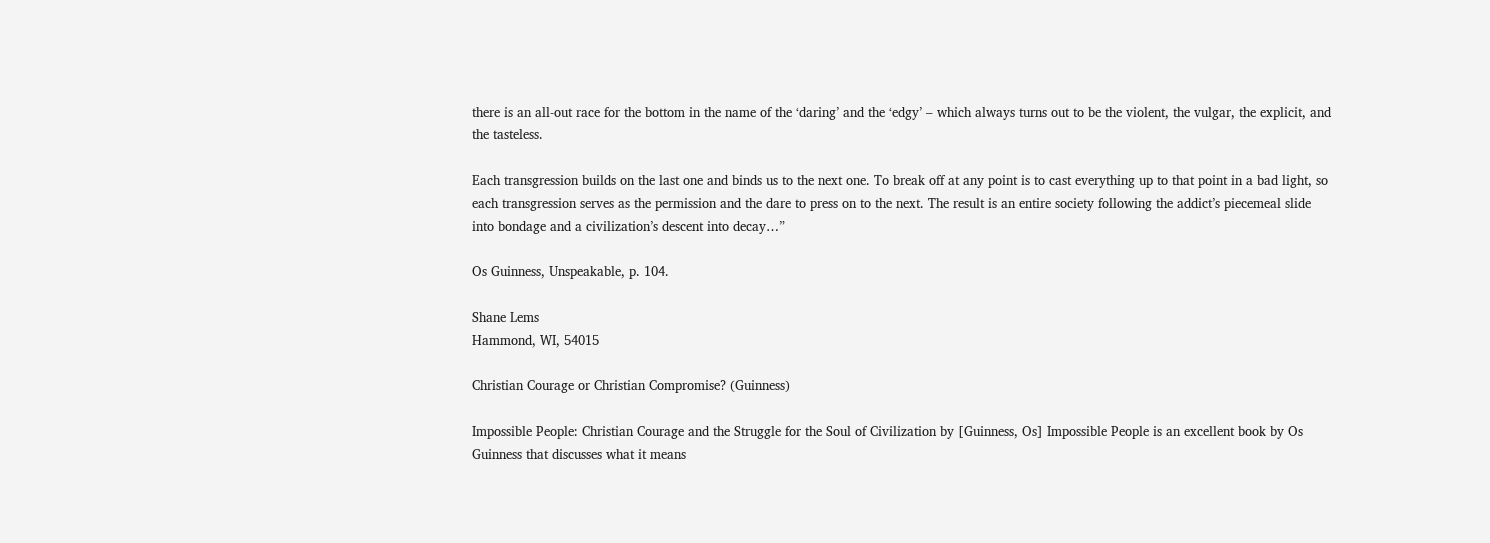there is an all-out race for the bottom in the name of the ‘daring’ and the ‘edgy’ – which always turns out to be the violent, the vulgar, the explicit, and the tasteless.

Each transgression builds on the last one and binds us to the next one. To break off at any point is to cast everything up to that point in a bad light, so each transgression serves as the permission and the dare to press on to the next. The result is an entire society following the addict’s piecemeal slide into bondage and a civilization’s descent into decay…”

Os Guinness, Unspeakable, p. 104.

Shane Lems
Hammond, WI, 54015

Christian Courage or Christian Compromise? (Guinness)

Impossible People: Christian Courage and the Struggle for the Soul of Civilization by [Guinness, Os] Impossible People is an excellent book by Os Guinness that discusses what it means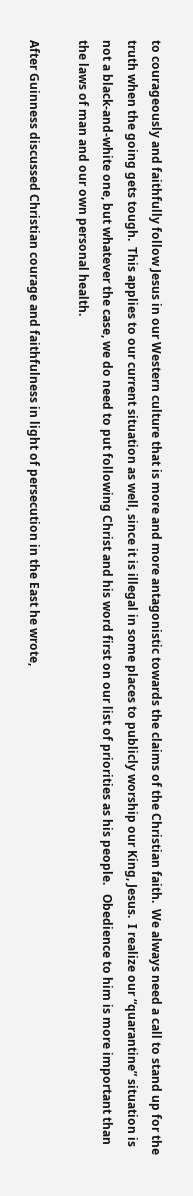to courageously and faithfully follow Jesus in our Western culture that is more and more antagonistic towards the claims of the Christian faith.  We always need a call to stand up for the truth when the going gets tough.  This applies to our current situation as well, since it is illegal in some places to publicly worship our King, Jesus.  I realize our “quarantine” situation is not a black-and-white one, but whatever the case, we do need to put following Christ and his word first on our list of priorities as his people.   Obedience to him is more important than the laws of man and our own personal health.

After Guinness discussed Christian courage and faithfulness in light of persecution in the East he wrote,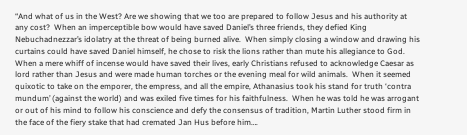“And what of us in the West? Are we showing that we too are prepared to follow Jesus and his authority at any cost?  When an imperceptible bow would have saved Daniel’s three friends, they defied King Nebuchadnezzar’s idolatry at the threat of being burned alive.  When simply closing a window and drawing his curtains could have saved Daniel himself, he chose to risk the lions rather than mute his allegiance to God.  When a mere whiff of incense would have saved their lives, early Christians refused to acknowledge Caesar as lord rather than Jesus and were made human torches or the evening meal for wild animals.  When it seemed quixotic to take on the emporer, the empress, and all the empire, Athanasius took his stand for truth ‘contra mundum’ (against the world) and was exiled five times for his faithfulness.  When he was told he was arrogant or out of his mind to follow his conscience and defy the consensus of tradition, Martin Luther stood firm in the face of the fiery stake that had cremated Jan Hus before him….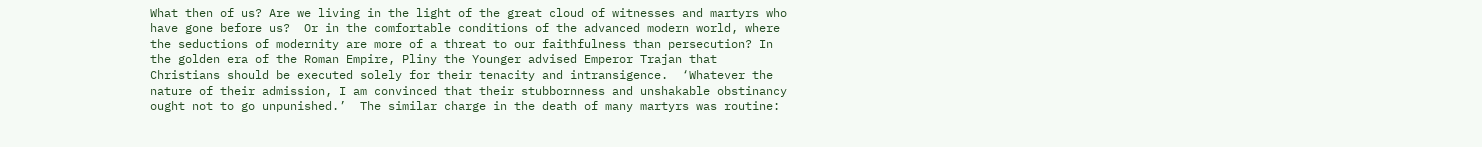What then of us? Are we living in the light of the great cloud of witnesses and martyrs who have gone before us?  Or in the comfortable conditions of the advanced modern world, where the seductions of modernity are more of a threat to our faithfulness than persecution? In the golden era of the Roman Empire, Pliny the Younger advised Emperor Trajan that Christians should be executed solely for their tenacity and intransigence.  ‘Whatever the nature of their admission, I am convinced that their stubbornness and unshakable obstinancy ought not to go unpunished.’  The similar charge in the death of many martyrs was routine: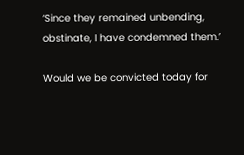‘Since they remained unbending, obstinate, I have condemned them.’

Would we be convicted today for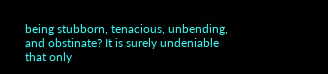being stubborn, tenacious, unbending, and obstinate? It is surely undeniable that only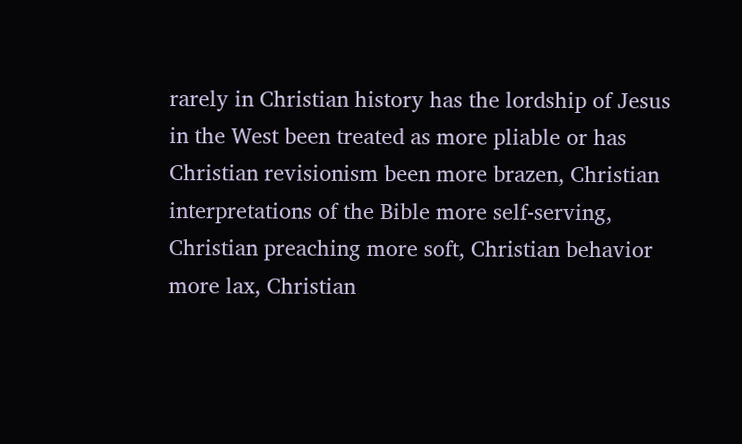rarely in Christian history has the lordship of Jesus in the West been treated as more pliable or has Christian revisionism been more brazen, Christian interpretations of the Bible more self-serving, Christian preaching more soft, Christian behavior more lax, Christian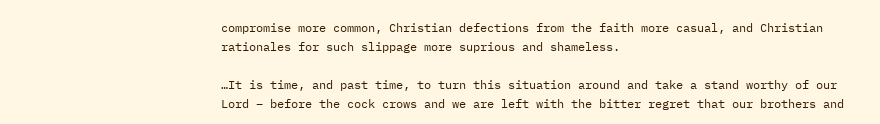compromise more common, Christian defections from the faith more casual, and Christian rationales for such slippage more suprious and shameless.

…It is time, and past time, to turn this situation around and take a stand worthy of our Lord – before the cock crows and we are left with the bitter regret that our brothers and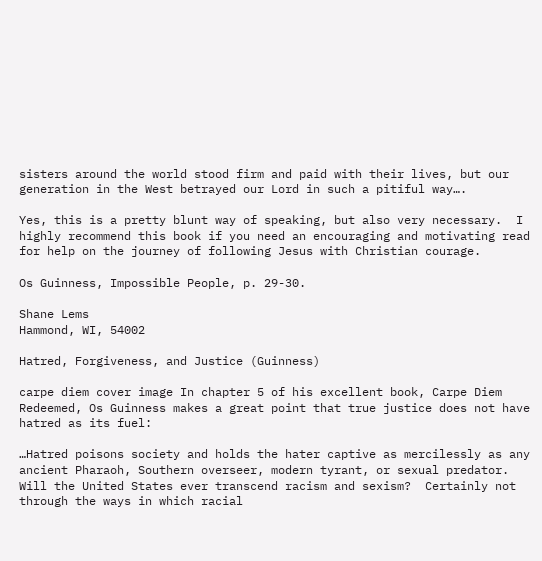sisters around the world stood firm and paid with their lives, but our generation in the West betrayed our Lord in such a pitiful way….

Yes, this is a pretty blunt way of speaking, but also very necessary.  I highly recommend this book if you need an encouraging and motivating read for help on the journey of following Jesus with Christian courage.

Os Guinness, Impossible People, p. 29-30.

Shane Lems
Hammond, WI, 54002

Hatred, Forgiveness, and Justice (Guinness)

carpe diem cover image In chapter 5 of his excellent book, Carpe Diem Redeemed, Os Guinness makes a great point that true justice does not have hatred as its fuel:

…Hatred poisons society and holds the hater captive as mercilessly as any ancient Pharaoh, Southern overseer, modern tyrant, or sexual predator.  Will the United States ever transcend racism and sexism?  Certainly not through the ways in which racial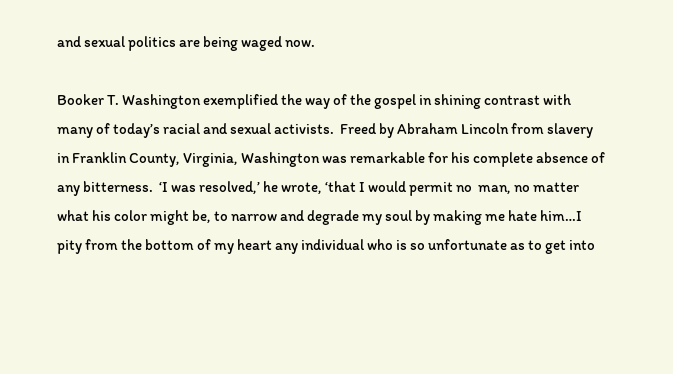and sexual politics are being waged now.

Booker T. Washington exemplified the way of the gospel in shining contrast with many of today’s racial and sexual activists.  Freed by Abraham Lincoln from slavery in Franklin County, Virginia, Washington was remarkable for his complete absence of any bitterness.  ‘I was resolved,’ he wrote, ‘that I would permit no  man, no matter what his color might be, to narrow and degrade my soul by making me hate him…I pity from the bottom of my heart any individual who is so unfortunate as to get into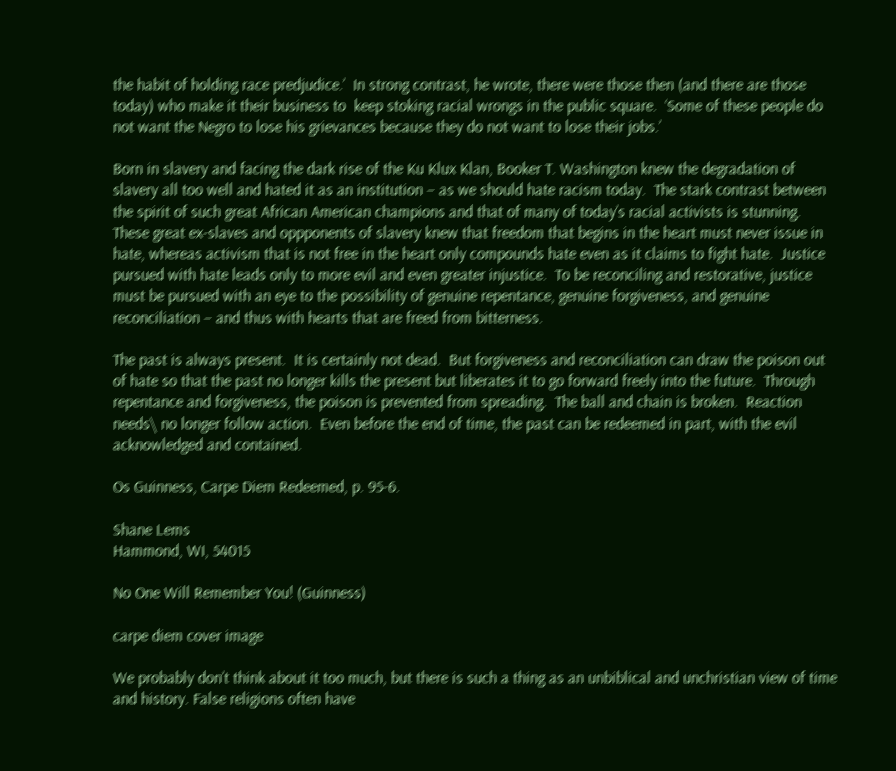the habit of holding race predjudice.’  In strong contrast, he wrote, there were those then (and there are those today) who make it their business to  keep stoking racial wrongs in the public square.  ‘Some of these people do not want the Negro to lose his grievances because they do not want to lose their jobs.’

Born in slavery and facing the dark rise of the Ku Klux Klan, Booker T. Washington knew the degradation of slavery all too well and hated it as an institution – as we should hate racism today.  The stark contrast between the spirit of such great African American champions and that of many of today’s racial activists is stunning.  These great ex-slaves and oppponents of slavery knew that freedom that begins in the heart must never issue in hate, whereas activism that is not free in the heart only compounds hate even as it claims to fight hate.  Justice pursued with hate leads only to more evil and even greater injustice.  To be reconciling and restorative, justice must be pursued with an eye to the possibility of genuine repentance, genuine forgiveness, and genuine reconciliation – and thus with hearts that are freed from bitterness.

The past is always present.  It is certainly not dead.  But forgiveness and reconciliation can draw the poison out of hate so that the past no longer kills the present but liberates it to go forward freely into the future.  Through repentance and forgiveness, the poison is prevented from spreading.  The ball and chain is broken.  Reaction needs\ no longer follow action.  Even before the end of time, the past can be redeemed in part, with the evil acknowledged and contained.

Os Guinness, Carpe Diem Redeemed, p. 95-6.

Shane Lems
Hammond, WI, 54015

No One Will Remember You! (Guinness)

carpe diem cover image

We probably don’t think about it too much, but there is such a thing as an unbiblical and unchristian view of time and history. False religions often have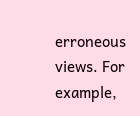erroneous views. For example,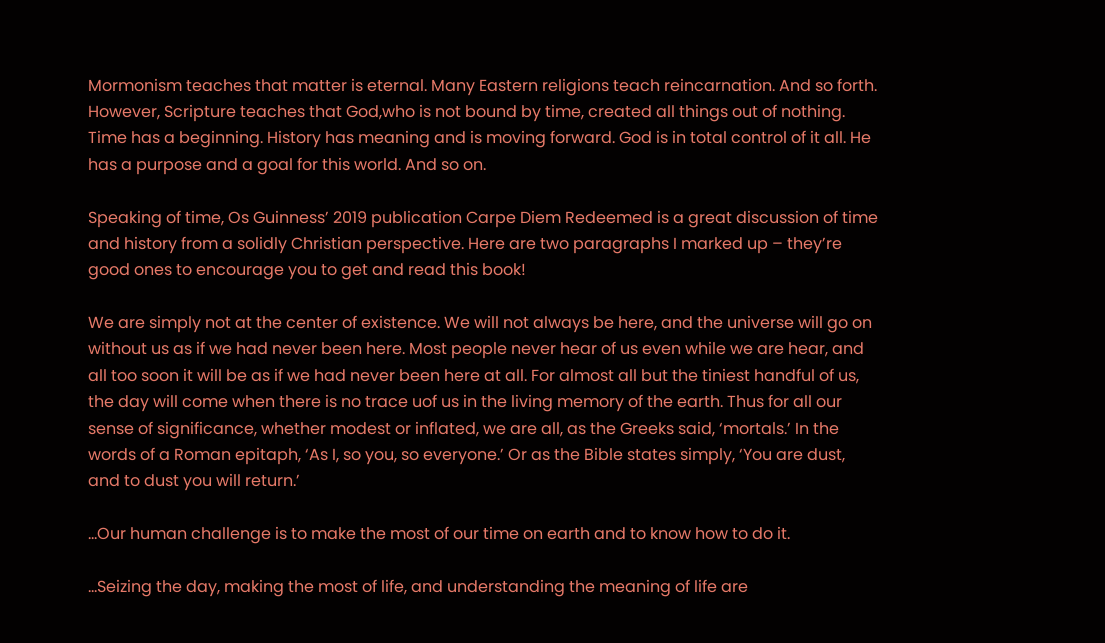Mormonism teaches that matter is eternal. Many Eastern religions teach reincarnation. And so forth. However, Scripture teaches that God,who is not bound by time, created all things out of nothing. Time has a beginning. History has meaning and is moving forward. God is in total control of it all. He has a purpose and a goal for this world. And so on.

Speaking of time, Os Guinness’ 2019 publication Carpe Diem Redeemed is a great discussion of time and history from a solidly Christian perspective. Here are two paragraphs I marked up – they’re good ones to encourage you to get and read this book!

We are simply not at the center of existence. We will not always be here, and the universe will go on without us as if we had never been here. Most people never hear of us even while we are hear, and all too soon it will be as if we had never been here at all. For almost all but the tiniest handful of us, the day will come when there is no trace uof us in the living memory of the earth. Thus for all our sense of significance, whether modest or inflated, we are all, as the Greeks said, ‘mortals.’ In the words of a Roman epitaph, ‘As I, so you, so everyone.’ Or as the Bible states simply, ‘You are dust, and to dust you will return.’

…Our human challenge is to make the most of our time on earth and to know how to do it.

…Seizing the day, making the most of life, and understanding the meaning of life are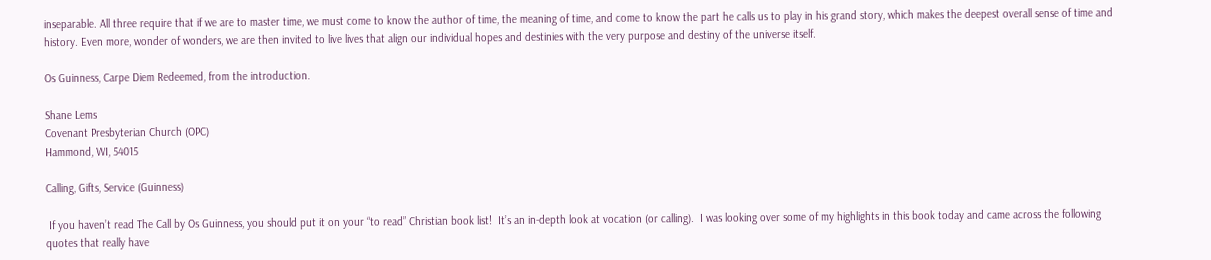inseparable. All three require that if we are to master time, we must come to know the author of time, the meaning of time, and come to know the part he calls us to play in his grand story, which makes the deepest overall sense of time and history. Even more, wonder of wonders, we are then invited to live lives that align our individual hopes and destinies with the very purpose and destiny of the universe itself.

Os Guinness, Carpe Diem Redeemed, from the introduction.

Shane Lems
Covenant Presbyterian Church (OPC)
Hammond, WI, 54015

Calling, Gifts, Service (Guinness)

 If you haven’t read The Call by Os Guinness, you should put it on your “to read” Christian book list!  It’s an in-depth look at vocation (or calling).  I was looking over some of my highlights in this book today and came across the following quotes that really have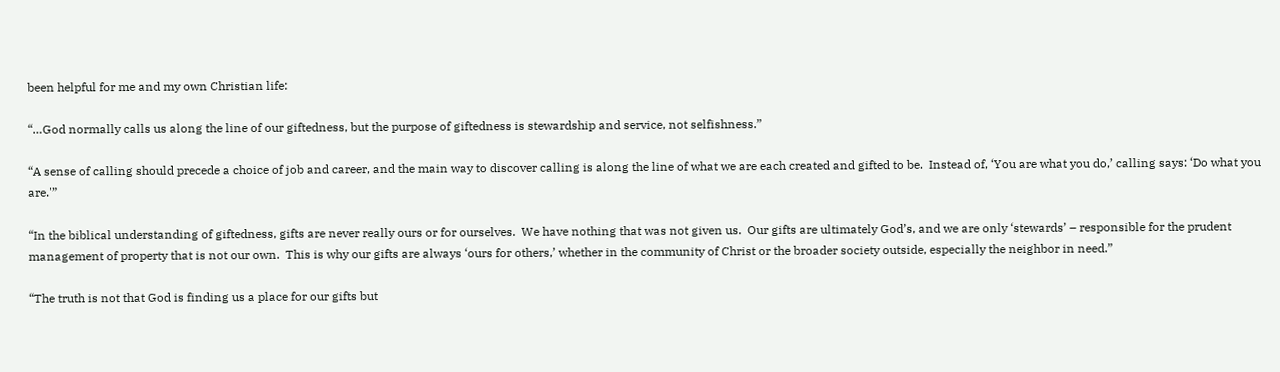been helpful for me and my own Christian life:

“…God normally calls us along the line of our giftedness, but the purpose of giftedness is stewardship and service, not selfishness.”

“A sense of calling should precede a choice of job and career, and the main way to discover calling is along the line of what we are each created and gifted to be.  Instead of, ‘You are what you do,’ calling says: ‘Do what you are.'”

“In the biblical understanding of giftedness, gifts are never really ours or for ourselves.  We have nothing that was not given us.  Our gifts are ultimately God’s, and we are only ‘stewards’ – responsible for the prudent management of property that is not our own.  This is why our gifts are always ‘ours for others,’ whether in the community of Christ or the broader society outside, especially the neighbor in need.”

“The truth is not that God is finding us a place for our gifts but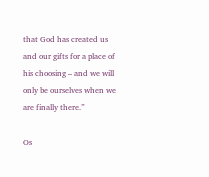that God has created us and our gifts for a place of his choosing – and we will only be ourselves when we are finally there.”

Os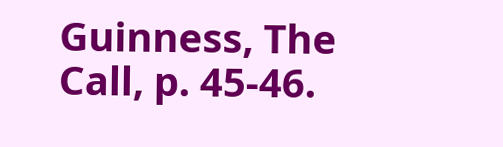Guinness, The Call, p. 45-46.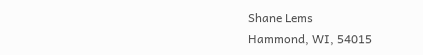Shane Lems
Hammond, WI, 54015